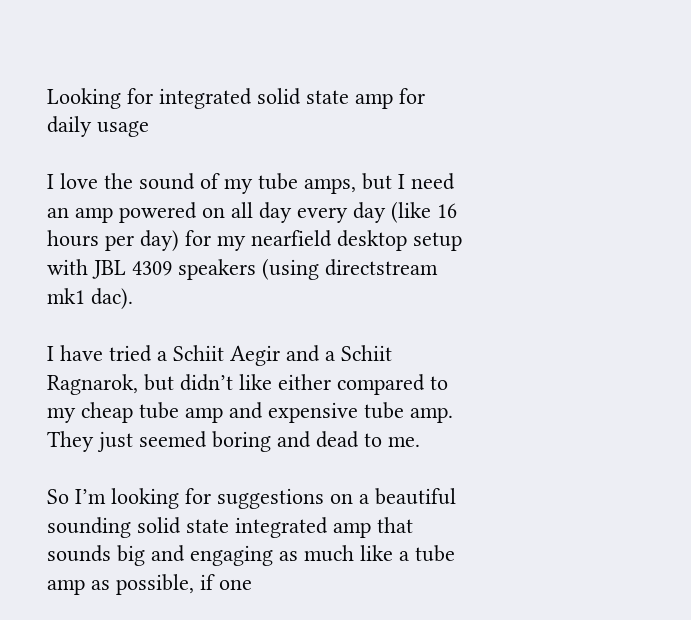Looking for integrated solid state amp for daily usage

I love the sound of my tube amps, but I need an amp powered on all day every day (like 16 hours per day) for my nearfield desktop setup with JBL 4309 speakers (using directstream mk1 dac).

I have tried a Schiit Aegir and a Schiit Ragnarok, but didn’t like either compared to my cheap tube amp and expensive tube amp. They just seemed boring and dead to me.

So I’m looking for suggestions on a beautiful sounding solid state integrated amp that sounds big and engaging as much like a tube amp as possible, if one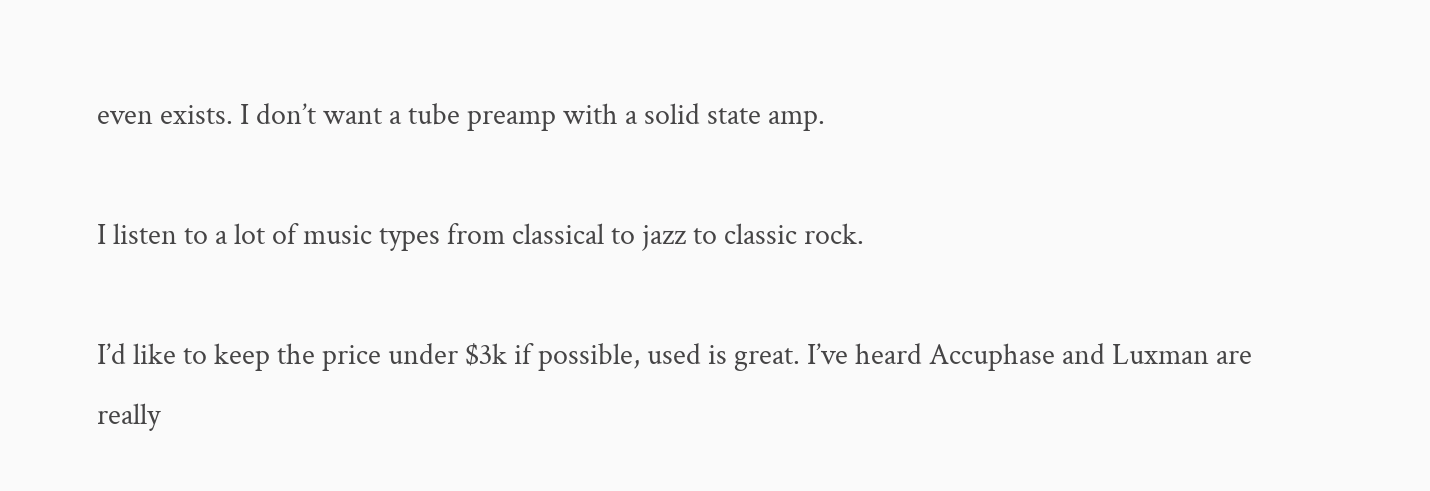even exists. I don’t want a tube preamp with a solid state amp.

I listen to a lot of music types from classical to jazz to classic rock.

I’d like to keep the price under $3k if possible, used is great. I’ve heard Accuphase and Luxman are really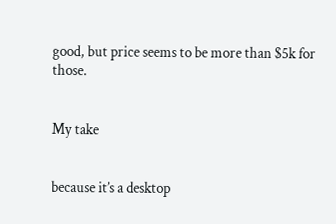good, but price seems to be more than $5k for those.


My take


because it’s a desktop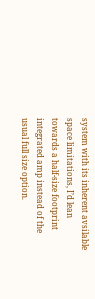system with its inherent avsilable space limitations, I’d lean towards a half-size footprint integrated amp instead of the usual full size option.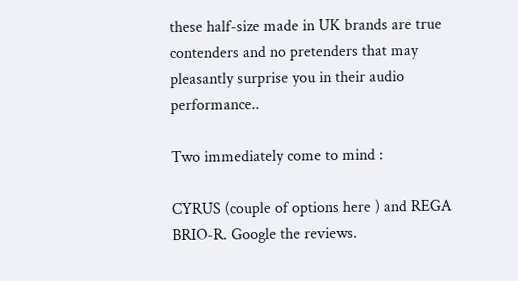these half-size made in UK brands are true contenders and no pretenders that may pleasantly surprise you in their audio performance..

Two immediately come to mind :

CYRUS (couple of options here ) and REGA BRIO-R. Google the reviews.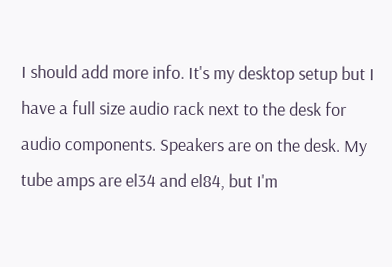I should add more info. It's my desktop setup but I have a full size audio rack next to the desk for audio components. Speakers are on the desk. My tube amps are el34 and el84, but I'm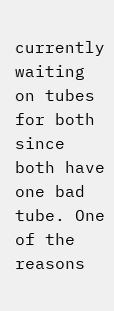currently waiting on tubes for both since both have one bad tube. One of the reasons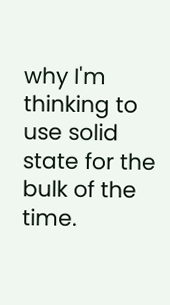why I'm thinking to use solid state for the bulk of the time.